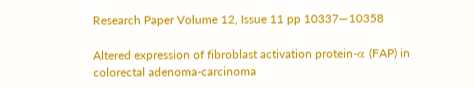Research Paper Volume 12, Issue 11 pp 10337—10358

Altered expression of fibroblast activation protein-α (FAP) in colorectal adenoma-carcinoma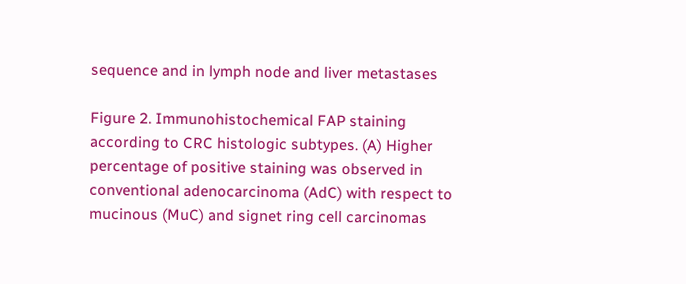sequence and in lymph node and liver metastases

Figure 2. Immunohistochemical FAP staining according to CRC histologic subtypes. (A) Higher percentage of positive staining was observed in conventional adenocarcinoma (AdC) with respect to mucinous (MuC) and signet ring cell carcinomas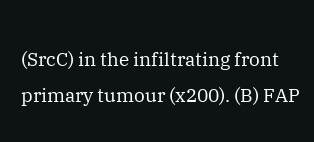(SrcC) in the infiltrating front primary tumour (x200). (B) FAP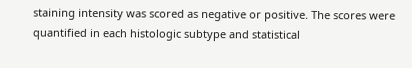staining intensity was scored as negative or positive. The scores were quantified in each histologic subtype and statistical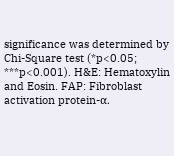significance was determined by Chi-Square test (*p<0.05; ***p<0.001). H&E: Hematoxylin and Eosin. FAP: Fibroblast activation protein-α.